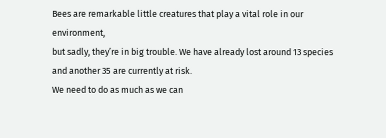Bees are remarkable little creatures that play a vital role in our environment,
but sadly, they’re in big trouble. We have already lost around 13 species and another 35 are currently at risk.
We need to do as much as we can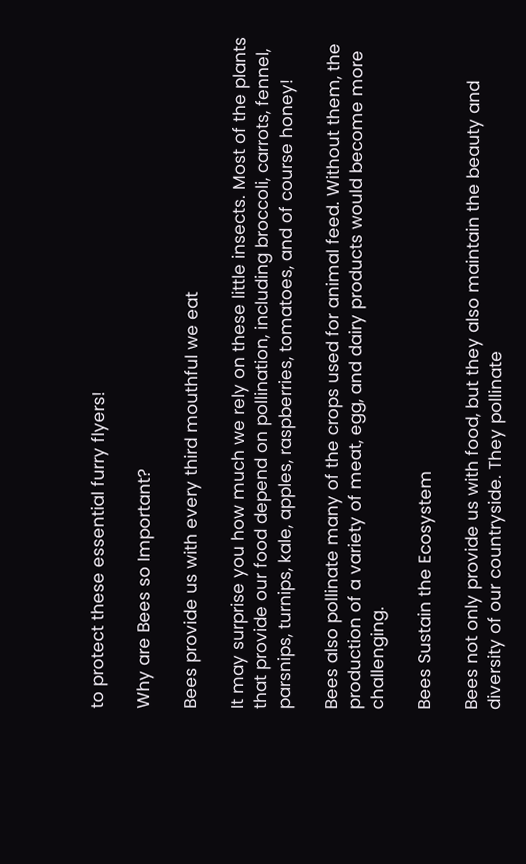to protect these essential furry flyers!

Why are Bees so Important?

Bees provide us with every third mouthful we eat

It may surprise you how much we rely on these little insects. Most of the plants that provide our food depend on pollination, including broccoli, carrots, fennel, parsnips, turnips, kale, apples, raspberries, tomatoes, and of course honey!

Bees also pollinate many of the crops used for animal feed. Without them, the production of a variety of meat, egg, and dairy products would become more challenging.

Bees Sustain the Ecosystem

Bees not only provide us with food, but they also maintain the beauty and diversity of our countryside. They pollinate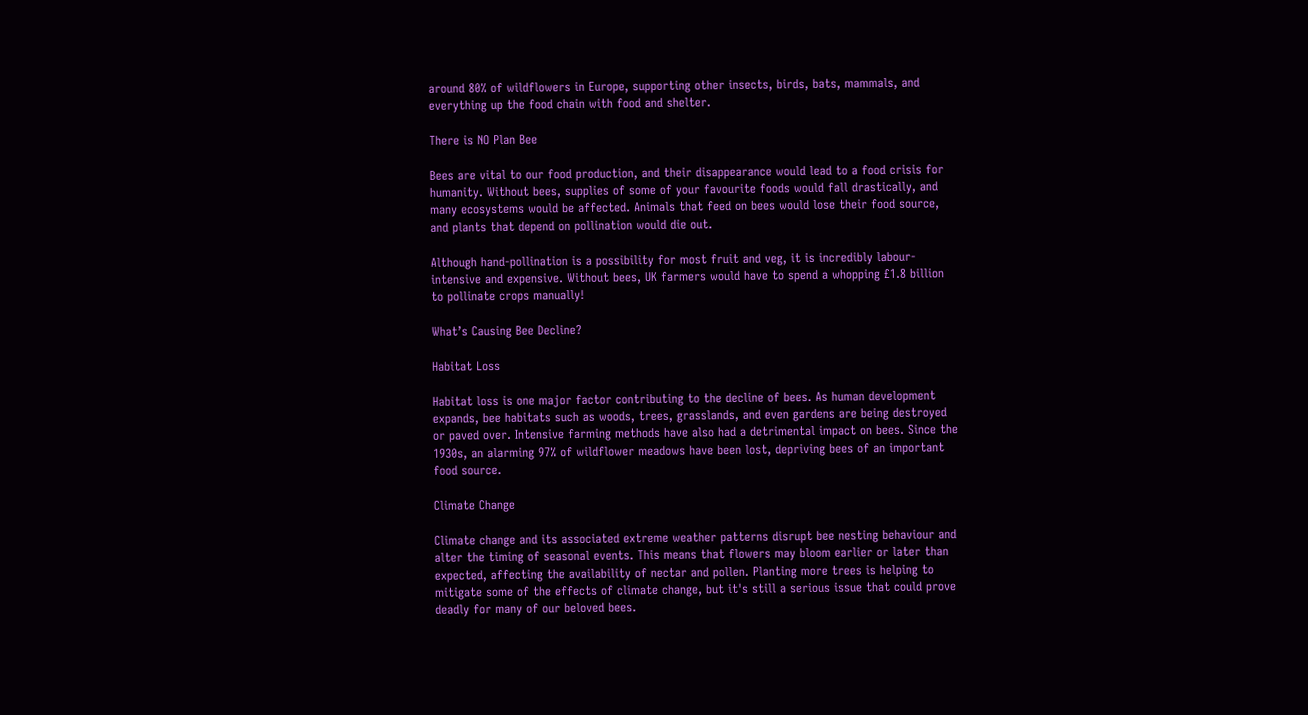around 80% of wildflowers in Europe, supporting other insects, birds, bats, mammals, and everything up the food chain with food and shelter.

There is NO Plan Bee

Bees are vital to our food production, and their disappearance would lead to a food crisis for humanity. Without bees, supplies of some of your favourite foods would fall drastically, and many ecosystems would be affected. Animals that feed on bees would lose their food source, and plants that depend on pollination would die out.

Although hand-pollination is a possibility for most fruit and veg, it is incredibly labour-intensive and expensive. Without bees, UK farmers would have to spend a whopping £1.8 billion to pollinate crops manually!

What’s Causing Bee Decline?

Habitat Loss

Habitat loss is one major factor contributing to the decline of bees. As human development expands, bee habitats such as woods, trees, grasslands, and even gardens are being destroyed or paved over. Intensive farming methods have also had a detrimental impact on bees. Since the 1930s, an alarming 97% of wildflower meadows have been lost, depriving bees of an important food source.

Climate Change

Climate change and its associated extreme weather patterns disrupt bee nesting behaviour and alter the timing of seasonal events. This means that flowers may bloom earlier or later than expected, affecting the availability of nectar and pollen. Planting more trees is helping to mitigate some of the effects of climate change, but it's still a serious issue that could prove deadly for many of our beloved bees.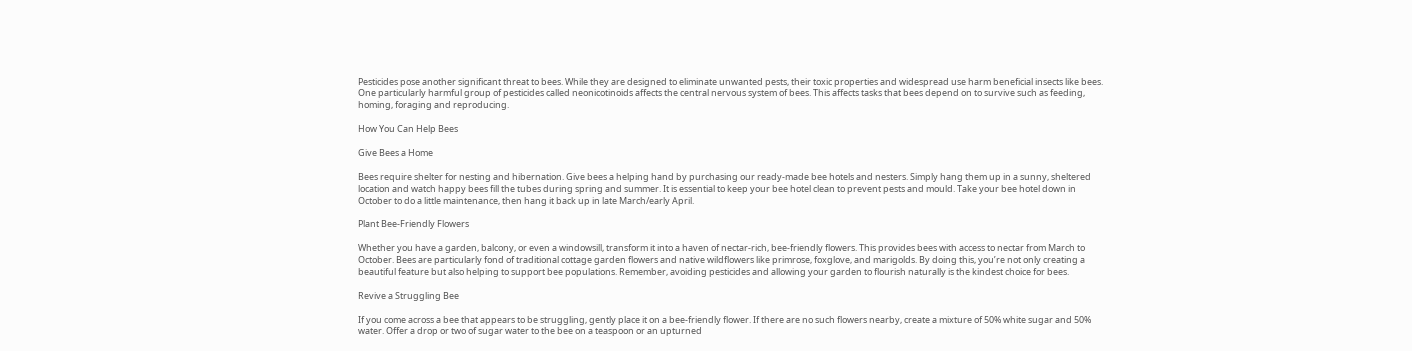Pesticides pose another significant threat to bees. While they are designed to eliminate unwanted pests, their toxic properties and widespread use harm beneficial insects like bees. One particularly harmful group of pesticides called neonicotinoids affects the central nervous system of bees. This affects tasks that bees depend on to survive such as feeding, homing, foraging and reproducing.

How You Can Help Bees

Give Bees a Home

Bees require shelter for nesting and hibernation. Give bees a helping hand by purchasing our ready-made bee hotels and nesters. Simply hang them up in a sunny, sheltered location and watch happy bees fill the tubes during spring and summer. It is essential to keep your bee hotel clean to prevent pests and mould. Take your bee hotel down in October to do a little maintenance, then hang it back up in late March/early April.

Plant Bee-Friendly Flowers

Whether you have a garden, balcony, or even a windowsill, transform it into a haven of nectar-rich, bee-friendly flowers. This provides bees with access to nectar from March to October. Bees are particularly fond of traditional cottage garden flowers and native wildflowers like primrose, foxglove, and marigolds. By doing this, you’re not only creating a beautiful feature but also helping to support bee populations. Remember, avoiding pesticides and allowing your garden to flourish naturally is the kindest choice for bees.

Revive a Struggling Bee

If you come across a bee that appears to be struggling, gently place it on a bee-friendly flower. If there are no such flowers nearby, create a mixture of 50% white sugar and 50% water. Offer a drop or two of sugar water to the bee on a teaspoon or an upturned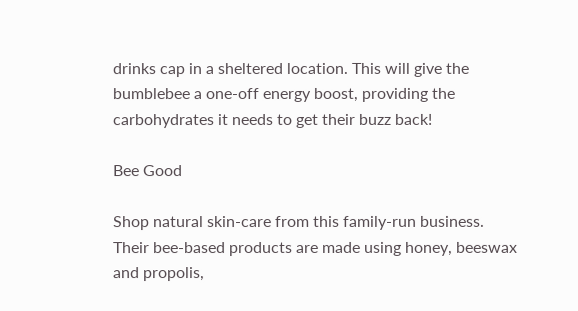drinks cap in a sheltered location. This will give the bumblebee a one-off energy boost, providing the carbohydrates it needs to get their buzz back!

Bee Good

Shop natural skin-care from this family-run business. Their bee-based products are made using honey, beeswax and propolis,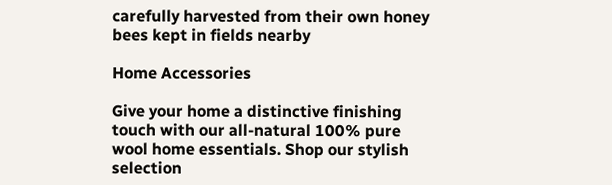carefully harvested from their own honey bees kept in fields nearby

Home Accessories

Give your home a distinctive finishing touch with our all-natural 100% pure wool home essentials. Shop our stylish selection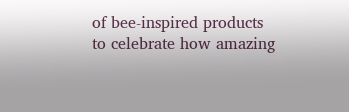of bee-inspired products to celebrate how amazing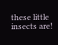these little insects are!